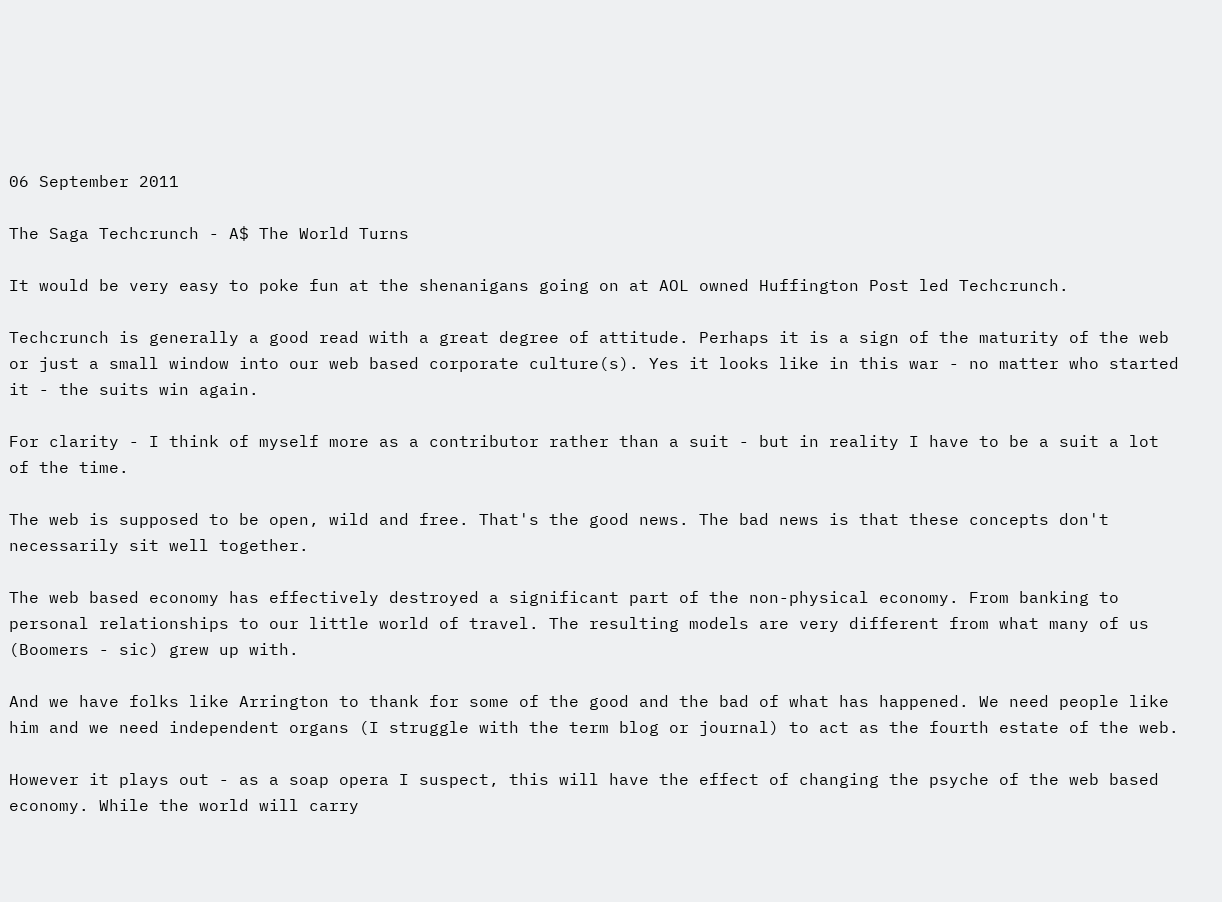06 September 2011

The Saga Techcrunch - A$ The World Turns

It would be very easy to poke fun at the shenanigans going on at AOL owned Huffington Post led Techcrunch.

Techcrunch is generally a good read with a great degree of attitude. Perhaps it is a sign of the maturity of the web or just a small window into our web based corporate culture(s). Yes it looks like in this war - no matter who started it - the suits win again.

For clarity - I think of myself more as a contributor rather than a suit - but in reality I have to be a suit a lot of the time.

The web is supposed to be open, wild and free. That's the good news. The bad news is that these concepts don't necessarily sit well together.

The web based economy has effectively destroyed a significant part of the non-physical economy. From banking to personal relationships to our little world of travel. The resulting models are very different from what many of us (Boomers - sic) grew up with.

And we have folks like Arrington to thank for some of the good and the bad of what has happened. We need people like him and we need independent organs (I struggle with the term blog or journal) to act as the fourth estate of the web.

However it plays out - as a soap opera I suspect, this will have the effect of changing the psyche of the web based economy. While the world will carry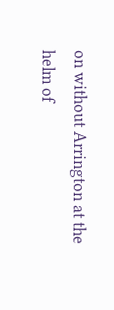on without Arrington at the helm of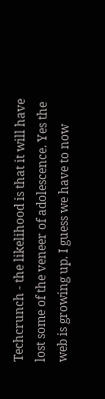Techcrunch - the likelihood is that it will have lost some of the veneer of adolescence. Yes the web is growing up. I guess we have to now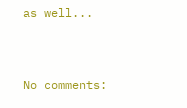as well...


No comments: